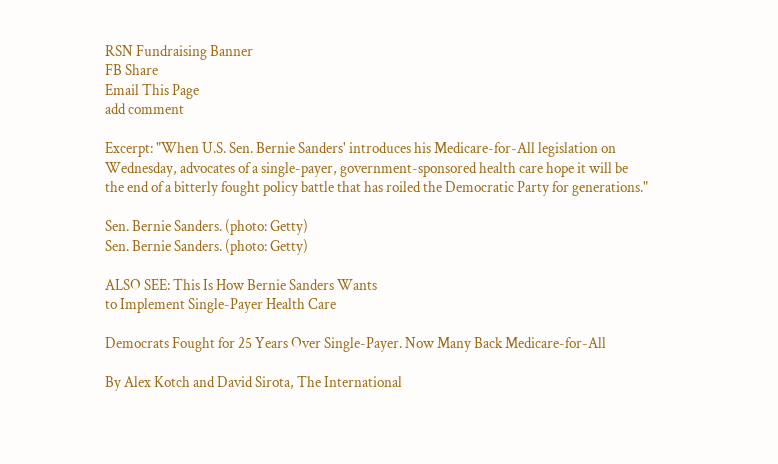RSN Fundraising Banner
FB Share
Email This Page
add comment

Excerpt: "When U.S. Sen. Bernie Sanders' introduces his Medicare-for-All legislation on Wednesday, advocates of a single-payer, government-sponsored health care hope it will be the end of a bitterly fought policy battle that has roiled the Democratic Party for generations."

Sen. Bernie Sanders. (photo: Getty)
Sen. Bernie Sanders. (photo: Getty)

ALSO SEE: This Is How Bernie Sanders Wants
to Implement Single-Payer Health Care

Democrats Fought for 25 Years Over Single-Payer. Now Many Back Medicare-for-All

By Alex Kotch and David Sirota, The International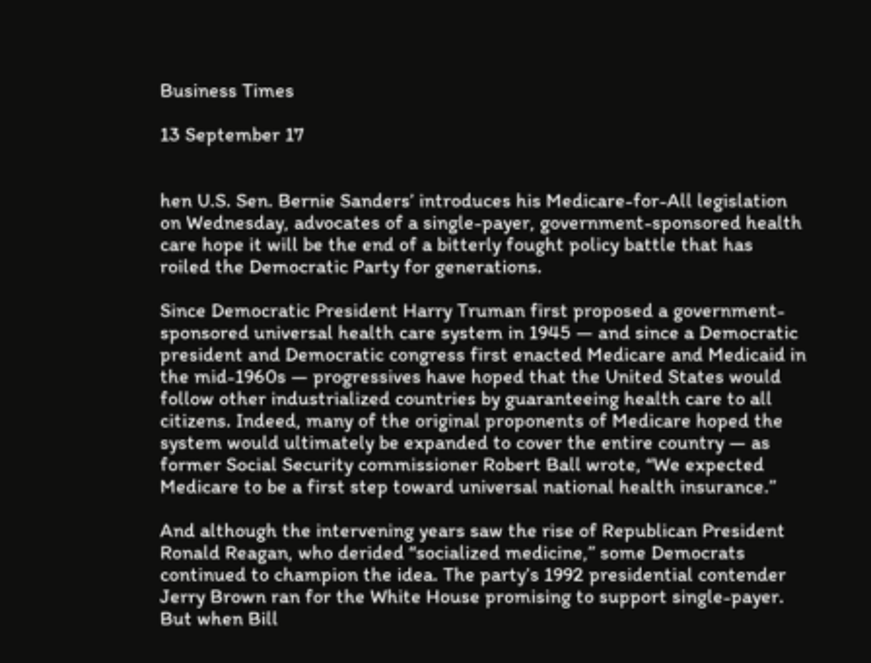Business Times

13 September 17


hen U.S. Sen. Bernie Sanders’ introduces his Medicare-for-All legislation on Wednesday, advocates of a single-payer, government-sponsored health care hope it will be the end of a bitterly fought policy battle that has roiled the Democratic Party for generations.

Since Democratic President Harry Truman first proposed a government-sponsored universal health care system in 1945 — and since a Democratic president and Democratic congress first enacted Medicare and Medicaid in the mid-1960s — progressives have hoped that the United States would follow other industrialized countries by guaranteeing health care to all citizens. Indeed, many of the original proponents of Medicare hoped the system would ultimately be expanded to cover the entire country — as former Social Security commissioner Robert Ball wrote, “We expected Medicare to be a first step toward universal national health insurance.”

And although the intervening years saw the rise of Republican President Ronald Reagan, who derided “socialized medicine,” some Democrats continued to champion the idea. The party’s 1992 presidential contender Jerry Brown ran for the White House promising to support single-payer. But when Bill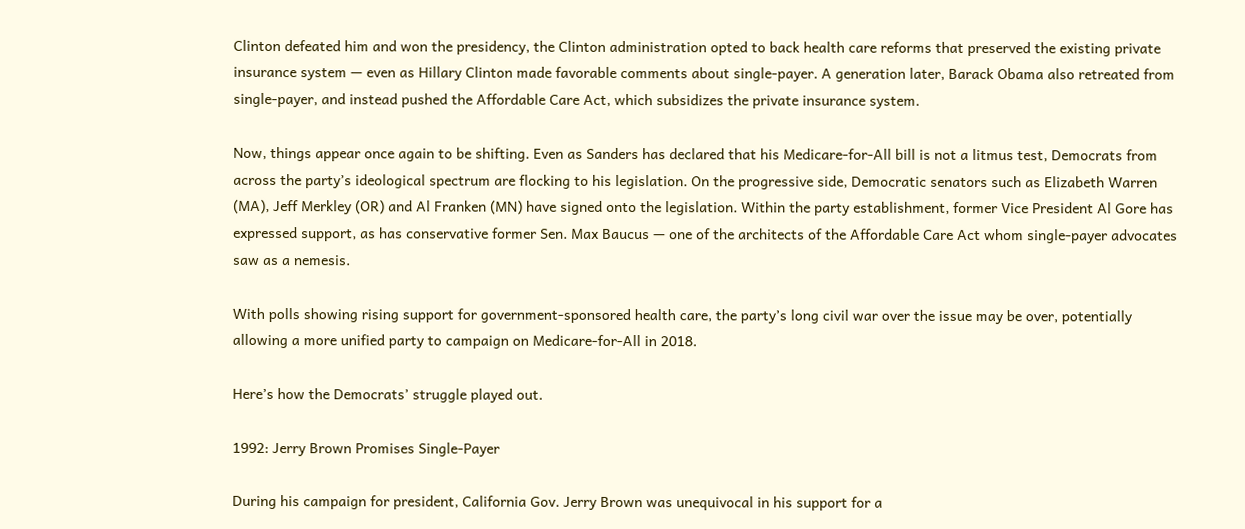Clinton defeated him and won the presidency, the Clinton administration opted to back health care reforms that preserved the existing private insurance system — even as Hillary Clinton made favorable comments about single-payer. A generation later, Barack Obama also retreated from single-payer, and instead pushed the Affordable Care Act, which subsidizes the private insurance system.

Now, things appear once again to be shifting. Even as Sanders has declared that his Medicare-for-All bill is not a litmus test, Democrats from across the party’s ideological spectrum are flocking to his legislation. On the progressive side, Democratic senators such as Elizabeth Warren (MA), Jeff Merkley (OR) and Al Franken (MN) have signed onto the legislation. Within the party establishment, former Vice President Al Gore has expressed support, as has conservative former Sen. Max Baucus — one of the architects of the Affordable Care Act whom single-payer advocates saw as a nemesis.

With polls showing rising support for government-sponsored health care, the party’s long civil war over the issue may be over, potentially allowing a more unified party to campaign on Medicare-for-All in 2018.

Here’s how the Democrats’ struggle played out.

1992: Jerry Brown Promises Single-Payer

During his campaign for president, California Gov. Jerry Brown was unequivocal in his support for a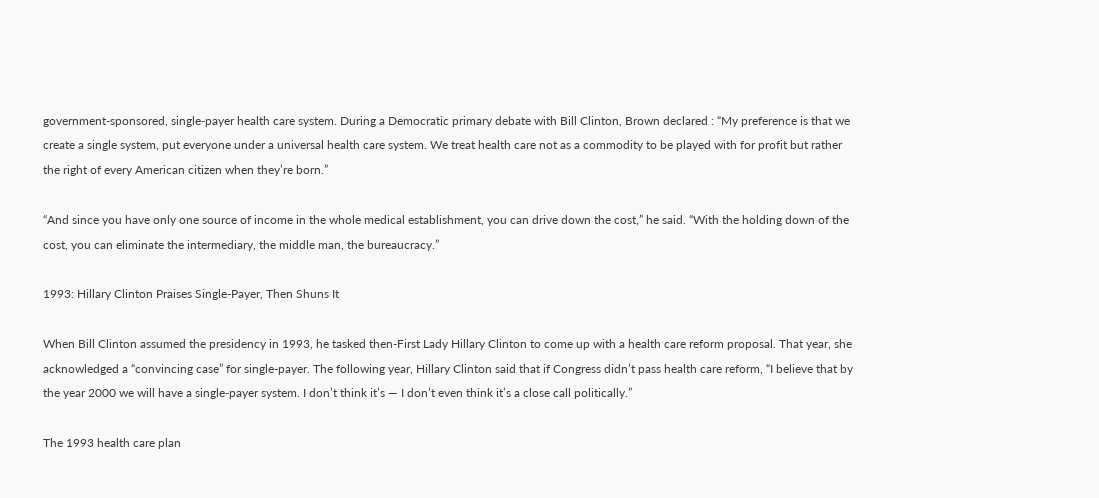government-sponsored, single-payer health care system. During a Democratic primary debate with Bill Clinton, Brown declared : “My preference is that we create a single system, put everyone under a universal health care system. We treat health care not as a commodity to be played with for profit but rather the right of every American citizen when they’re born.”

“And since you have only one source of income in the whole medical establishment, you can drive down the cost,” he said. “With the holding down of the cost, you can eliminate the intermediary, the middle man, the bureaucracy.”

1993: Hillary Clinton Praises Single-Payer, Then Shuns It

When Bill Clinton assumed the presidency in 1993, he tasked then-First Lady Hillary Clinton to come up with a health care reform proposal. That year, she acknowledged a “convincing case” for single-payer. The following year, Hillary Clinton said that if Congress didn’t pass health care reform, “I believe that by the year 2000 we will have a single-payer system. I don’t think it’s — I don’t even think it’s a close call politically.”

The 1993 health care plan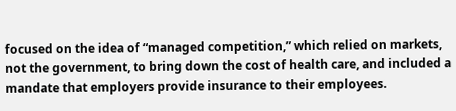focused on the idea of “managed competition,” which relied on markets, not the government, to bring down the cost of health care, and included a mandate that employers provide insurance to their employees.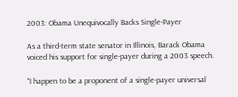2003: Obama Unequivocally Backs Single-Payer

As a third-term state senator in Illinois, Barack Obama voiced his support for single-payer during a 2003 speech.

"I happen to be a proponent of a single-payer universal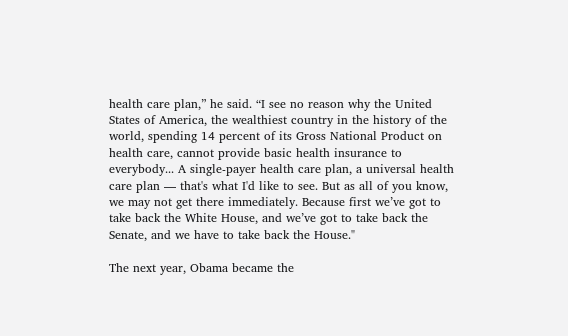health care plan,” he said. “I see no reason why the United States of America, the wealthiest country in the history of the world, spending 14 percent of its Gross National Product on health care, cannot provide basic health insurance to everybody... A single-payer health care plan, a universal health care plan — that's what I'd like to see. But as all of you know, we may not get there immediately. Because first we’ve got to take back the White House, and we’ve got to take back the Senate, and we have to take back the House."

The next year, Obama became the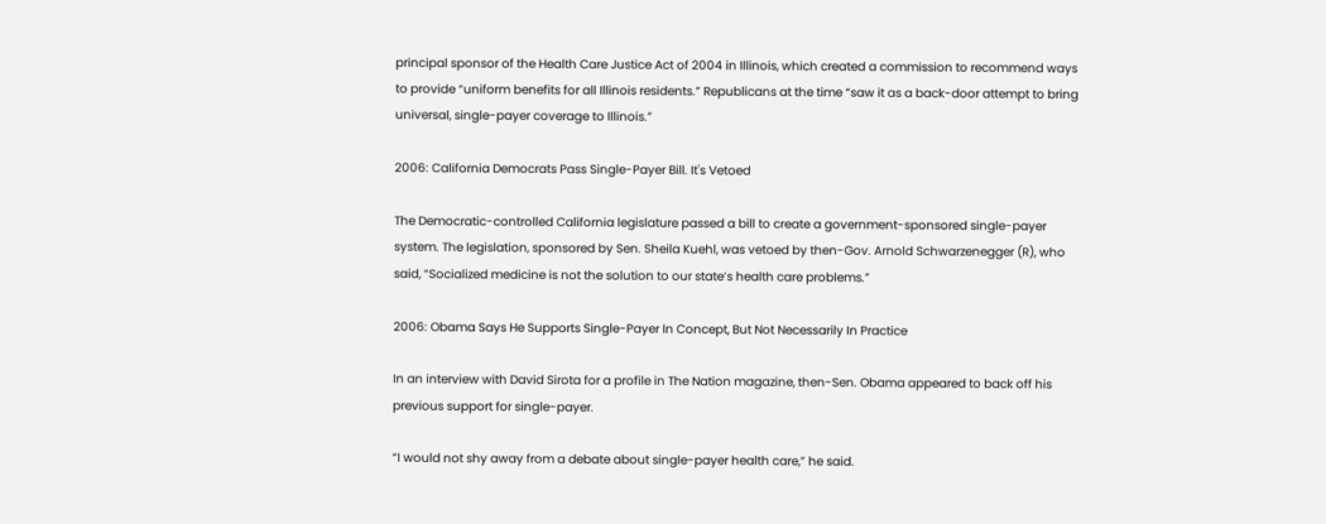principal sponsor of the Health Care Justice Act of 2004 in Illinois, which created a commission to recommend ways to provide “uniform benefits for all Illinois residents.” Republicans at the time “saw it as a back-door attempt to bring universal, single-payer coverage to Illinois.”

2006: California Democrats Pass Single-Payer Bill. It's Vetoed

The Democratic-controlled California legislature passed a bill to create a government-sponsored single-payer system. The legislation, sponsored by Sen. Sheila Kuehl, was vetoed by then-Gov. Arnold Schwarzenegger (R), who said, “Socialized medicine is not the solution to our state’s health care problems.”

2006: Obama Says He Supports Single-Payer In Concept, But Not Necessarily In Practice

In an interview with David Sirota for a profile in The Nation magazine, then-Sen. Obama appeared to back off his previous support for single-payer.

“I would not shy away from a debate about single-payer health care,” he said.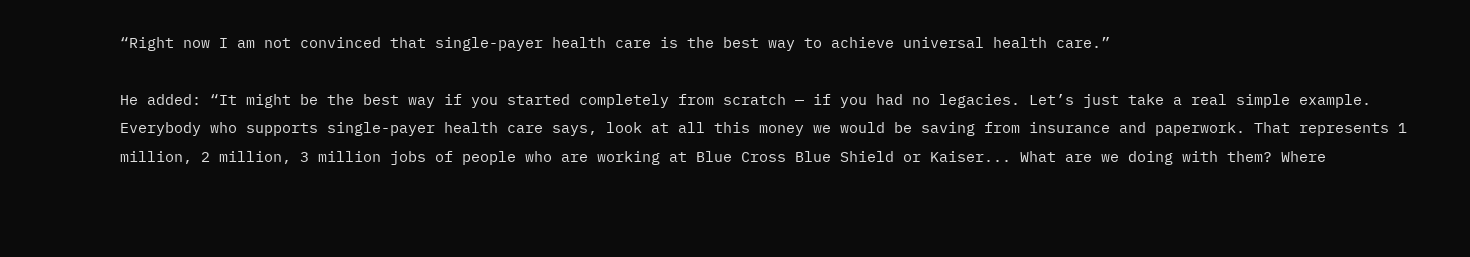“Right now I am not convinced that single-payer health care is the best way to achieve universal health care.”

He added: “It might be the best way if you started completely from scratch — if you had no legacies. Let’s just take a real simple example. Everybody who supports single-payer health care says, look at all this money we would be saving from insurance and paperwork. That represents 1 million, 2 million, 3 million jobs of people who are working at Blue Cross Blue Shield or Kaiser... What are we doing with them? Where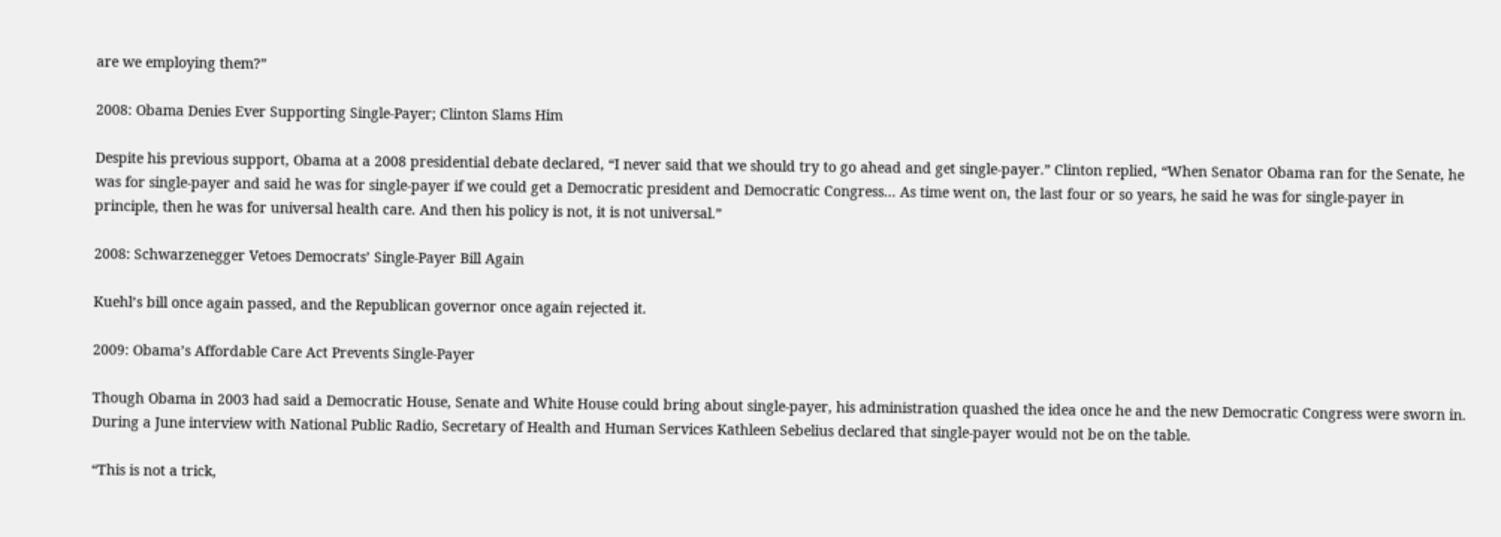are we employing them?”

2008: Obama Denies Ever Supporting Single-Payer; Clinton Slams Him

Despite his previous support, Obama at a 2008 presidential debate declared, “I never said that we should try to go ahead and get single-payer.” Clinton replied, “When Senator Obama ran for the Senate, he was for single-payer and said he was for single-payer if we could get a Democratic president and Democratic Congress... As time went on, the last four or so years, he said he was for single-payer in principle, then he was for universal health care. And then his policy is not, it is not universal.”

2008: Schwarzenegger Vetoes Democrats’ Single-Payer Bill Again

Kuehl’s bill once again passed, and the Republican governor once again rejected it.

2009: Obama’s Affordable Care Act Prevents Single-Payer

Though Obama in 2003 had said a Democratic House, Senate and White House could bring about single-payer, his administration quashed the idea once he and the new Democratic Congress were sworn in. During a June interview with National Public Radio, Secretary of Health and Human Services Kathleen Sebelius declared that single-payer would not be on the table.

“This is not a trick,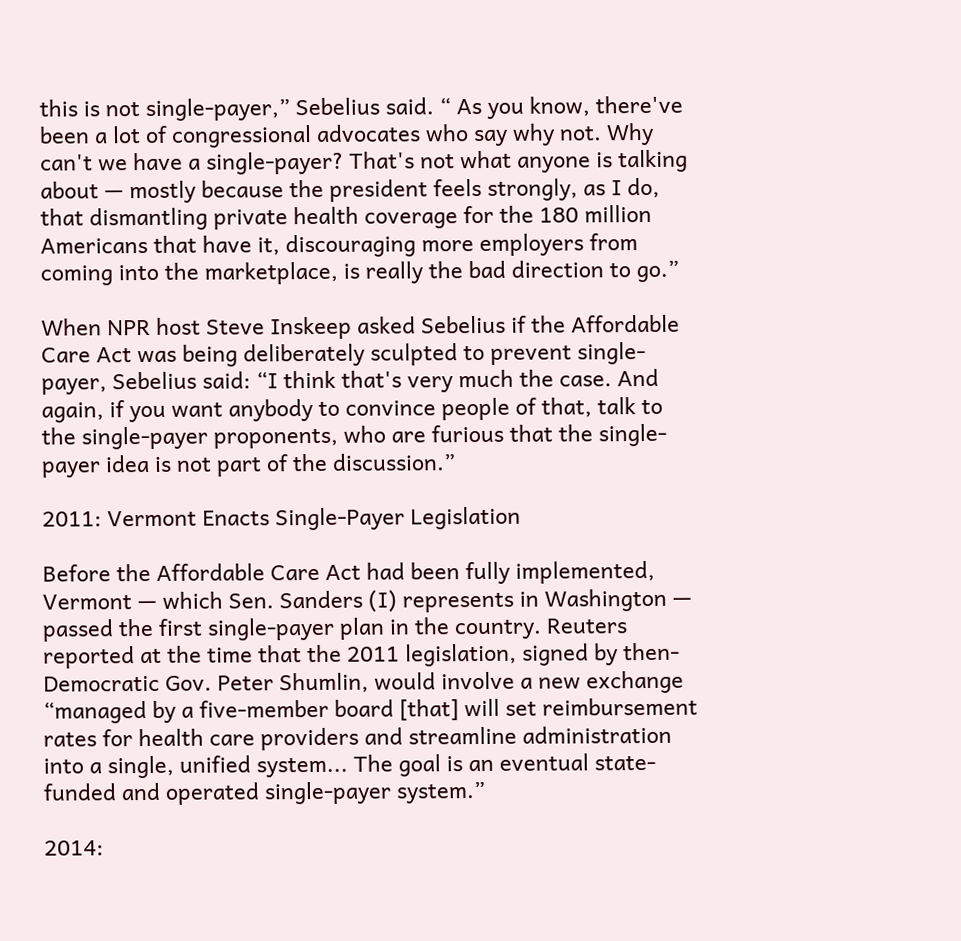this is not single-payer,” Sebelius said. “ As you know, there've been a lot of congressional advocates who say why not. Why can't we have a single-payer? That's not what anyone is talking about — mostly because the president feels strongly, as I do, that dismantling private health coverage for the 180 million Americans that have it, discouraging more employers from coming into the marketplace, is really the bad direction to go.”

When NPR host Steve Inskeep asked Sebelius if the Affordable Care Act was being deliberately sculpted to prevent single-payer, Sebelius said: “I think that's very much the case. And again, if you want anybody to convince people of that, talk to the single-payer proponents, who are furious that the single-payer idea is not part of the discussion.”

2011: Vermont Enacts Single-Payer Legislation

Before the Affordable Care Act had been fully implemented, Vermont — which Sen. Sanders (I) represents in Washington — passed the first single-payer plan in the country. Reuters reported at the time that the 2011 legislation, signed by then-Democratic Gov. Peter Shumlin, would involve a new exchange “managed by a five-member board [that] will set reimbursement rates for health care providers and streamline administration into a single, unified system... The goal is an eventual state-funded and operated single-payer system.”

2014: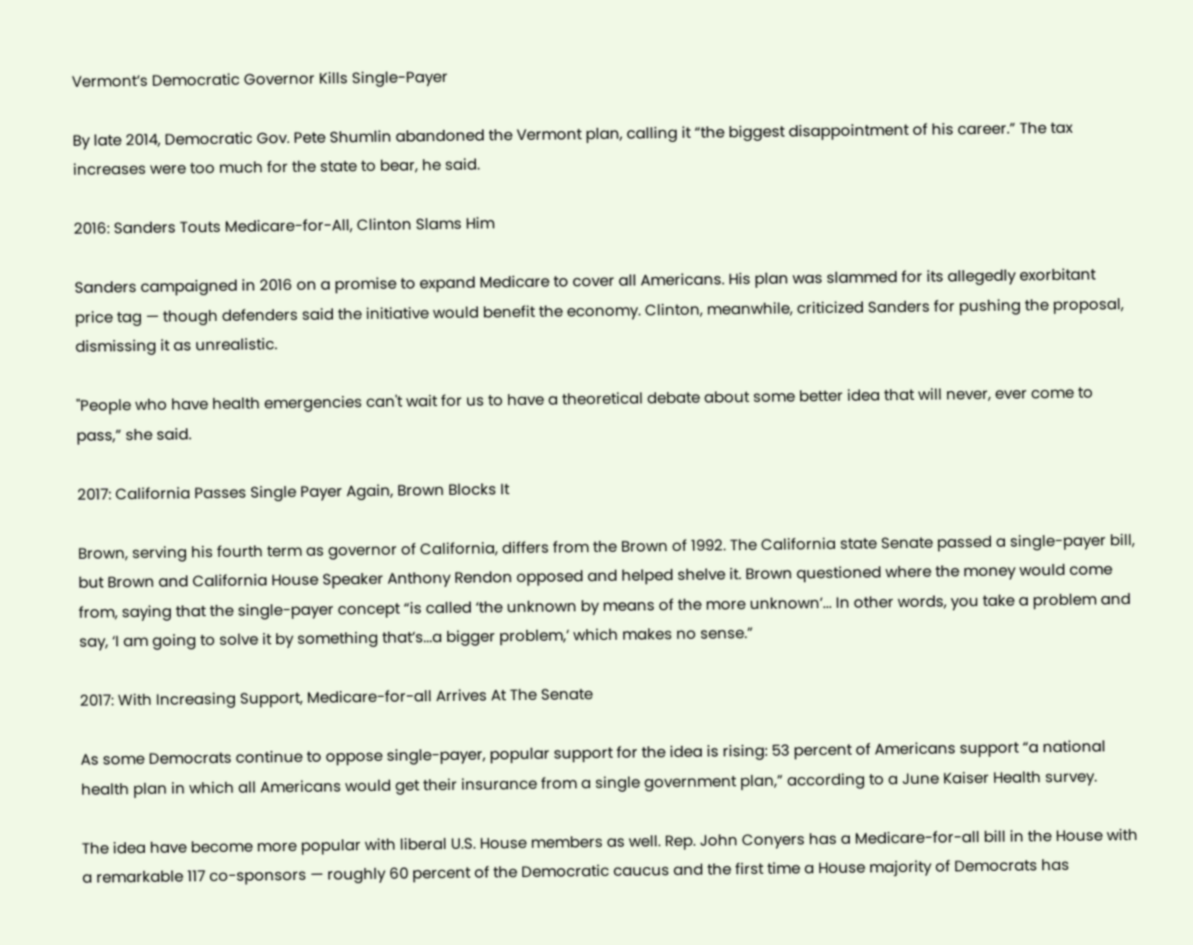Vermont’s Democratic Governor Kills Single-Payer

By late 2014, Democratic Gov. Pete Shumlin abandoned the Vermont plan, calling it “the biggest disappointment of his career.” The tax increases were too much for the state to bear, he said.

2016: Sanders Touts Medicare-for-All, Clinton Slams Him

Sanders campaigned in 2016 on a promise to expand Medicare to cover all Americans. His plan was slammed for its allegedly exorbitant price tag — though defenders said the initiative would benefit the economy. Clinton, meanwhile, criticized Sanders for pushing the proposal, dismissing it as unrealistic.

"People who have health emergencies can't wait for us to have a theoretical debate about some better idea that will never, ever come to pass,” she said.

2017: California Passes Single Payer Again, Brown Blocks It

Brown, serving his fourth term as governor of California, differs from the Brown of 1992. The California state Senate passed a single-payer bill, but Brown and California House Speaker Anthony Rendon opposed and helped shelve it. Brown questioned where the money would come from, saying that the single-payer concept “is called ‘the unknown by means of the more unknown’... In other words, you take a problem and say, ‘I am going to solve it by something that’s...a bigger problem,’ which makes no sense.”

2017: With Increasing Support, Medicare-for-all Arrives At The Senate

As some Democrats continue to oppose single-payer, popular support for the idea is rising: 53 percent of Americans support “a national health plan in which all Americans would get their insurance from a single government plan,” according to a June Kaiser Health survey.

The idea have become more popular with liberal U.S. House members as well. Rep. John Conyers has a Medicare-for-all bill in the House with a remarkable 117 co-sponsors — roughly 60 percent of the Democratic caucus and the first time a House majority of Democrats has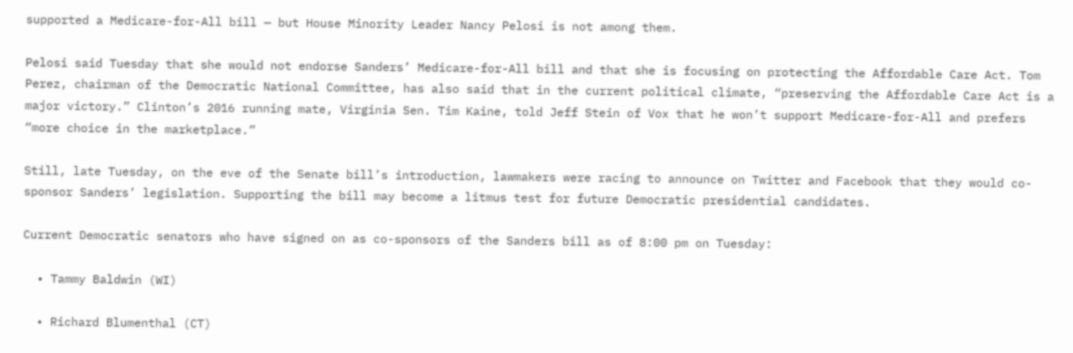supported a Medicare-for-All bill — but House Minority Leader Nancy Pelosi is not among them.

Pelosi said Tuesday that she would not endorse Sanders’ Medicare-for-All bill and that she is focusing on protecting the Affordable Care Act. Tom Perez, chairman of the Democratic National Committee, has also said that in the current political climate, “preserving the Affordable Care Act is a major victory.” Clinton’s 2016 running mate, Virginia Sen. Tim Kaine, told Jeff Stein of Vox that he won’t support Medicare-for-All and prefers “more choice in the marketplace.”

Still, late Tuesday, on the eve of the Senate bill’s introduction, lawmakers were racing to announce on Twitter and Facebook that they would co-sponsor Sanders’ legislation. Supporting the bill may become a litmus test for future Democratic presidential candidates.

Current Democratic senators who have signed on as co-sponsors of the Sanders bill as of 8:00 pm on Tuesday:

  • Tammy Baldwin (WI)

  • Richard Blumenthal (CT)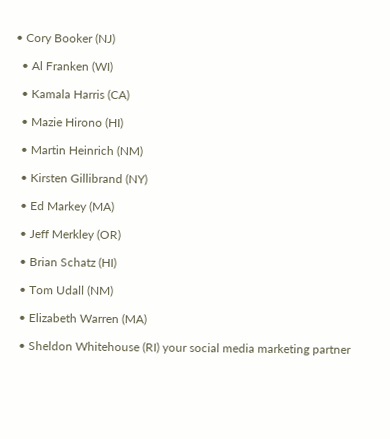• Cory Booker (NJ)

  • Al Franken (WI)

  • Kamala Harris (CA)

  • Mazie Hirono (HI)

  • Martin Heinrich (NM)

  • Kirsten Gillibrand (NY)

  • Ed Markey (MA)

  • Jeff Merkley (OR)

  • Brian Schatz (HI)

  • Tom Udall (NM)

  • Elizabeth Warren (MA)

  • Sheldon Whitehouse (RI) your social media marketing partner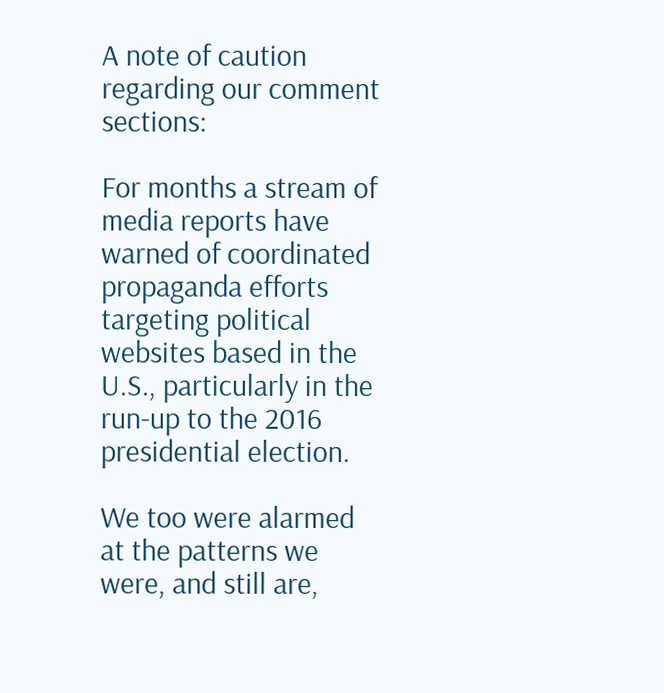A note of caution regarding our comment sections:

For months a stream of media reports have warned of coordinated propaganda efforts targeting political websites based in the U.S., particularly in the run-up to the 2016 presidential election.

We too were alarmed at the patterns we were, and still are,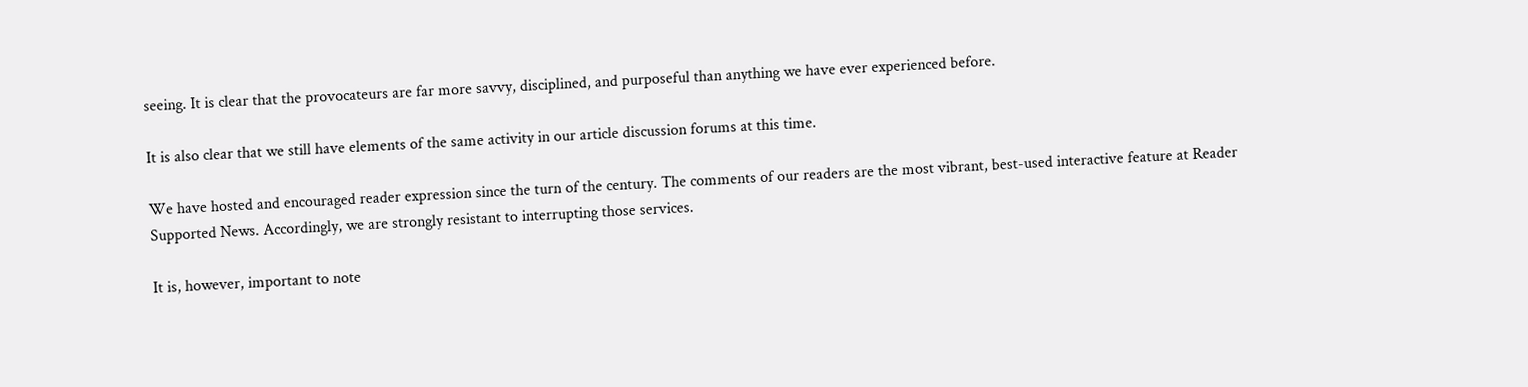seeing. It is clear that the provocateurs are far more savvy, disciplined, and purposeful than anything we have ever experienced before.

It is also clear that we still have elements of the same activity in our article discussion forums at this time.

We have hosted and encouraged reader expression since the turn of the century. The comments of our readers are the most vibrant, best-used interactive feature at Reader Supported News. Accordingly, we are strongly resistant to interrupting those services.

It is, however, important to note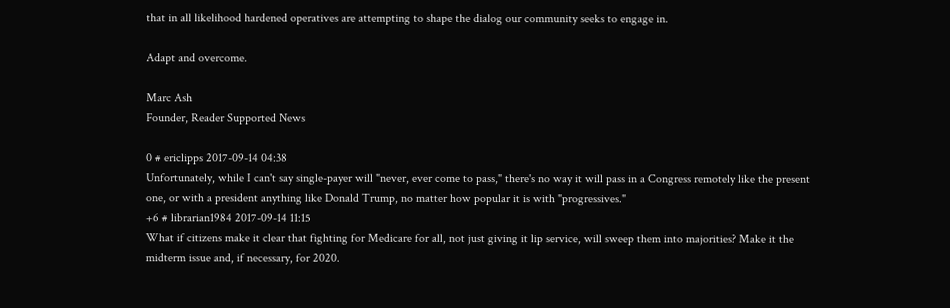that in all likelihood hardened operatives are attempting to shape the dialog our community seeks to engage in.

Adapt and overcome.

Marc Ash
Founder, Reader Supported News

0 # ericlipps 2017-09-14 04:38
Unfortunately, while I can't say single-payer will "never, ever come to pass," there's no way it will pass in a Congress remotely like the present one, or with a president anything like Donald Trump, no matter how popular it is with "progressives."
+6 # librarian1984 2017-09-14 11:15
What if citizens make it clear that fighting for Medicare for all, not just giving it lip service, will sweep them into majorities? Make it the midterm issue and, if necessary, for 2020.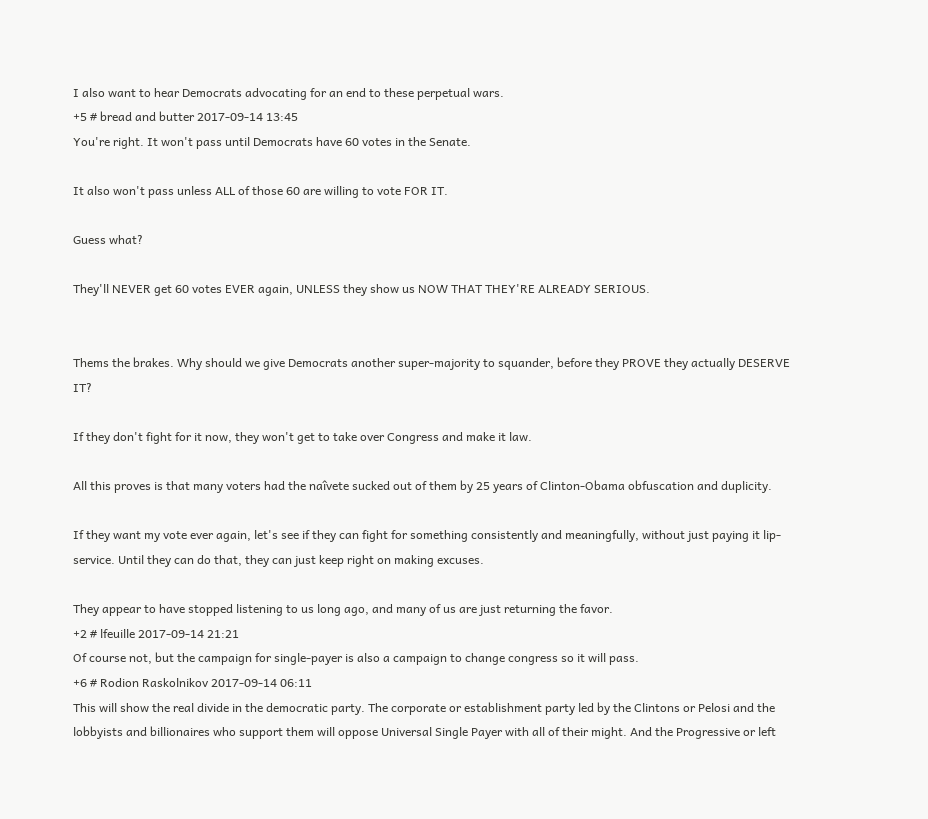I also want to hear Democrats advocating for an end to these perpetual wars.
+5 # bread and butter 2017-09-14 13:45
You're right. It won't pass until Democrats have 60 votes in the Senate.

It also won't pass unless ALL of those 60 are willing to vote FOR IT.

Guess what?

They'll NEVER get 60 votes EVER again, UNLESS they show us NOW THAT THEY'RE ALREADY SERIOUS.


Thems the brakes. Why should we give Democrats another super-majority to squander, before they PROVE they actually DESERVE IT?

If they don't fight for it now, they won't get to take over Congress and make it law.

All this proves is that many voters had the naîvete sucked out of them by 25 years of Clinton-Obama obfuscation and duplicity.

If they want my vote ever again, let's see if they can fight for something consistently and meaningfully, without just paying it lip-service. Until they can do that, they can just keep right on making excuses.

They appear to have stopped listening to us long ago, and many of us are just returning the favor.
+2 # lfeuille 2017-09-14 21:21
Of course not, but the campaign for single-payer is also a campaign to change congress so it will pass.
+6 # Rodion Raskolnikov 2017-09-14 06:11
This will show the real divide in the democratic party. The corporate or establishment party led by the Clintons or Pelosi and the lobbyists and billionaires who support them will oppose Universal Single Payer with all of their might. And the Progressive or left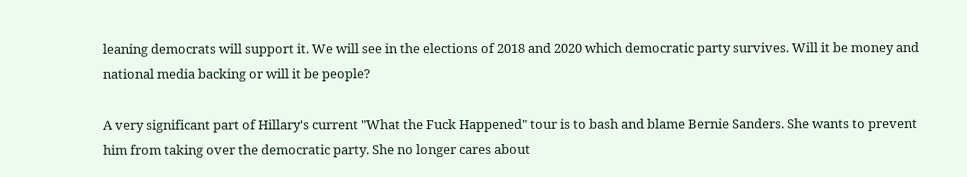leaning democrats will support it. We will see in the elections of 2018 and 2020 which democratic party survives. Will it be money and national media backing or will it be people?

A very significant part of Hillary's current "What the Fuck Happened" tour is to bash and blame Bernie Sanders. She wants to prevent him from taking over the democratic party. She no longer cares about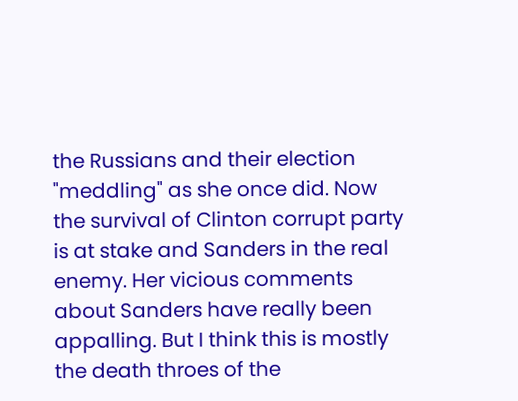the Russians and their election "meddling" as she once did. Now the survival of Clinton corrupt party is at stake and Sanders in the real enemy. Her vicious comments about Sanders have really been appalling. But I think this is mostly the death throes of the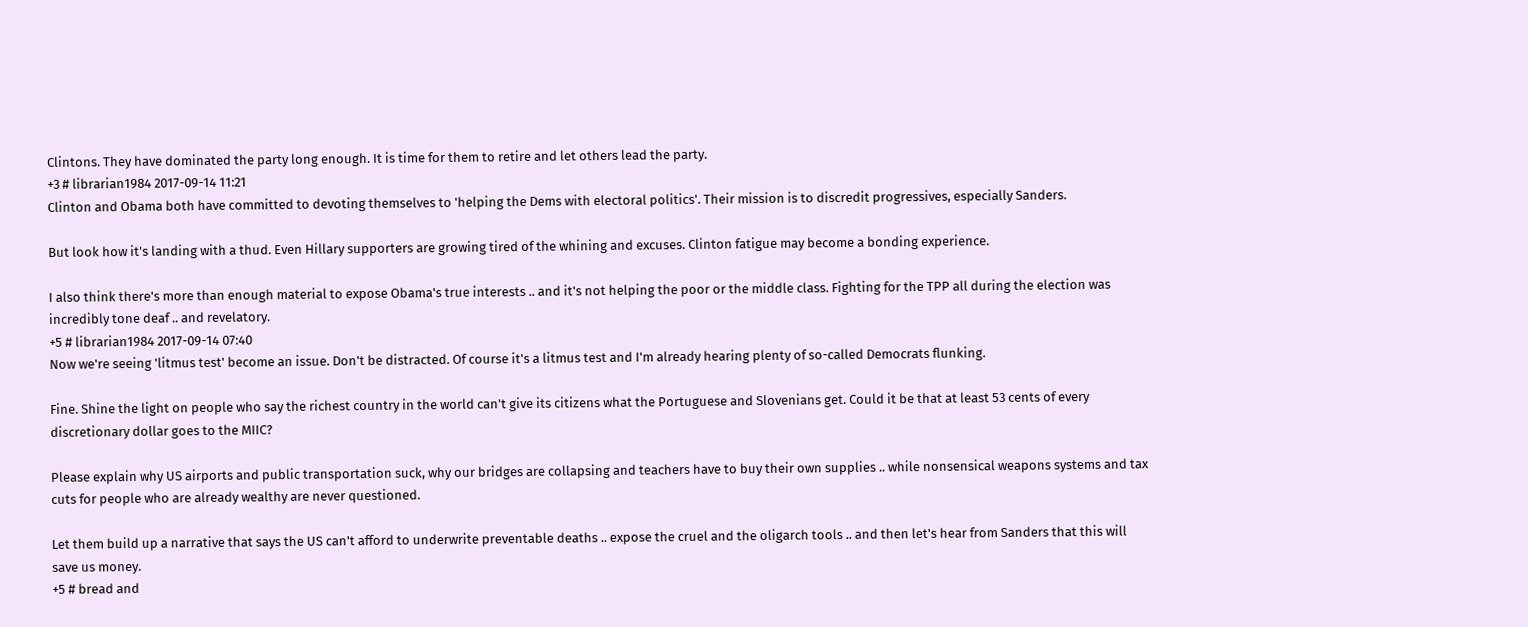Clintons. They have dominated the party long enough. It is time for them to retire and let others lead the party.
+3 # librarian1984 2017-09-14 11:21
Clinton and Obama both have committed to devoting themselves to 'helping the Dems with electoral politics'. Their mission is to discredit progressives, especially Sanders.

But look how it's landing with a thud. Even Hillary supporters are growing tired of the whining and excuses. Clinton fatigue may become a bonding experience.

I also think there's more than enough material to expose Obama's true interests .. and it's not helping the poor or the middle class. Fighting for the TPP all during the election was incredibly tone deaf .. and revelatory.
+5 # librarian1984 2017-09-14 07:40
Now we're seeing 'litmus test' become an issue. Don't be distracted. Of course it's a litmus test and I'm already hearing plenty of so-called Democrats flunking.

Fine. Shine the light on people who say the richest country in the world can't give its citizens what the Portuguese and Slovenians get. Could it be that at least 53 cents of every discretionary dollar goes to the MIIC?

Please explain why US airports and public transportation suck, why our bridges are collapsing and teachers have to buy their own supplies .. while nonsensical weapons systems and tax cuts for people who are already wealthy are never questioned.

Let them build up a narrative that says the US can't afford to underwrite preventable deaths .. expose the cruel and the oligarch tools .. and then let's hear from Sanders that this will save us money.
+5 # bread and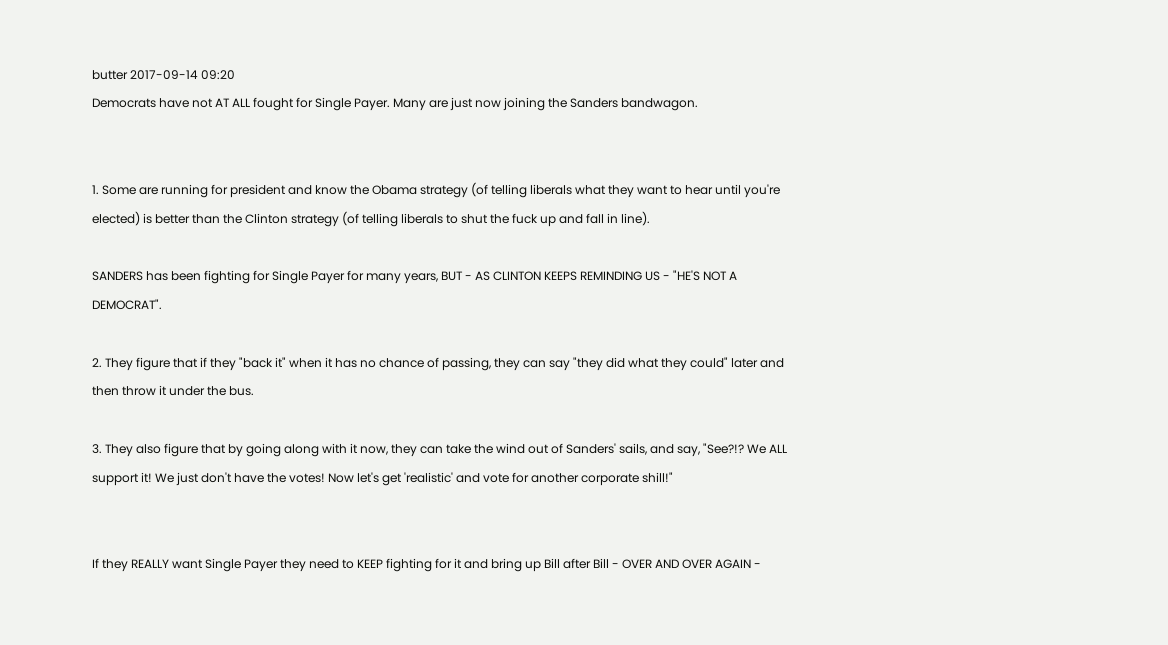butter 2017-09-14 09:20
Democrats have not AT ALL fought for Single Payer. Many are just now joining the Sanders bandwagon.


1. Some are running for president and know the Obama strategy (of telling liberals what they want to hear until you're elected) is better than the Clinton strategy (of telling liberals to shut the fuck up and fall in line).

SANDERS has been fighting for Single Payer for many years, BUT - AS CLINTON KEEPS REMINDING US - "HE'S NOT A DEMOCRAT".

2. They figure that if they "back it" when it has no chance of passing, they can say "they did what they could" later and then throw it under the bus.

3. They also figure that by going along with it now, they can take the wind out of Sanders' sails, and say, "See?!? We ALL support it! We just don't have the votes! Now let's get 'realistic' and vote for another corporate shill!"


If they REALLY want Single Payer they need to KEEP fighting for it and bring up Bill after Bill - OVER AND OVER AGAIN -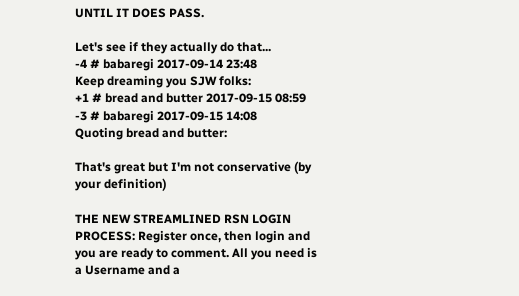UNTIL IT DOES PASS.

Let's see if they actually do that...
-4 # babaregi 2017-09-14 23:48
Keep dreaming you SJW folks:
+1 # bread and butter 2017-09-15 08:59
-3 # babaregi 2017-09-15 14:08
Quoting bread and butter:

That's great but I'm not conservative (by your definition)

THE NEW STREAMLINED RSN LOGIN PROCESS: Register once, then login and you are ready to comment. All you need is a Username and a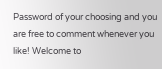Password of your choosing and you are free to comment whenever you like! Welcome to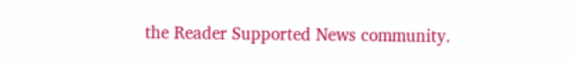the Reader Supported News community.